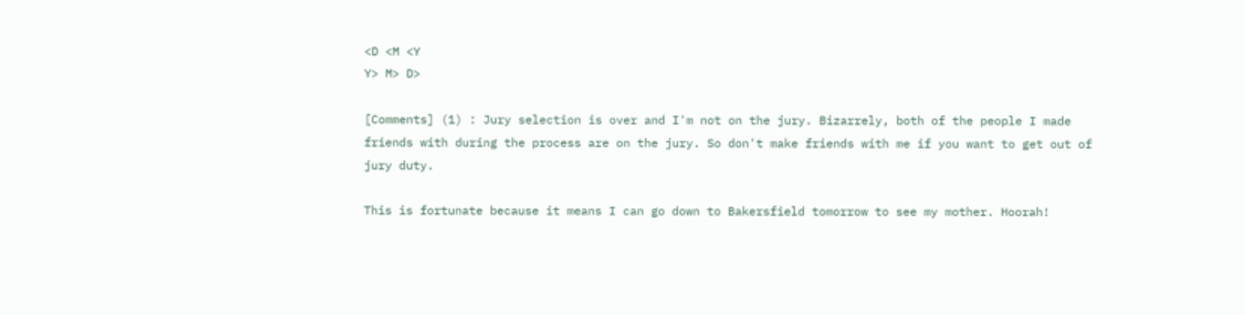<D <M <Y
Y> M> D>

[Comments] (1) : Jury selection is over and I'm not on the jury. Bizarrely, both of the people I made friends with during the process are on the jury. So don't make friends with me if you want to get out of jury duty.

This is fortunate because it means I can go down to Bakersfield tomorrow to see my mother. Hoorah!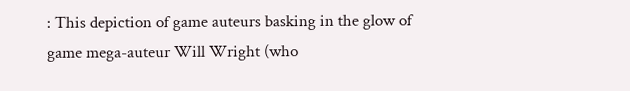: This depiction of game auteurs basking in the glow of game mega-auteur Will Wright (who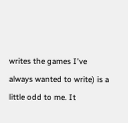writes the games I've always wanted to write) is a little odd to me. It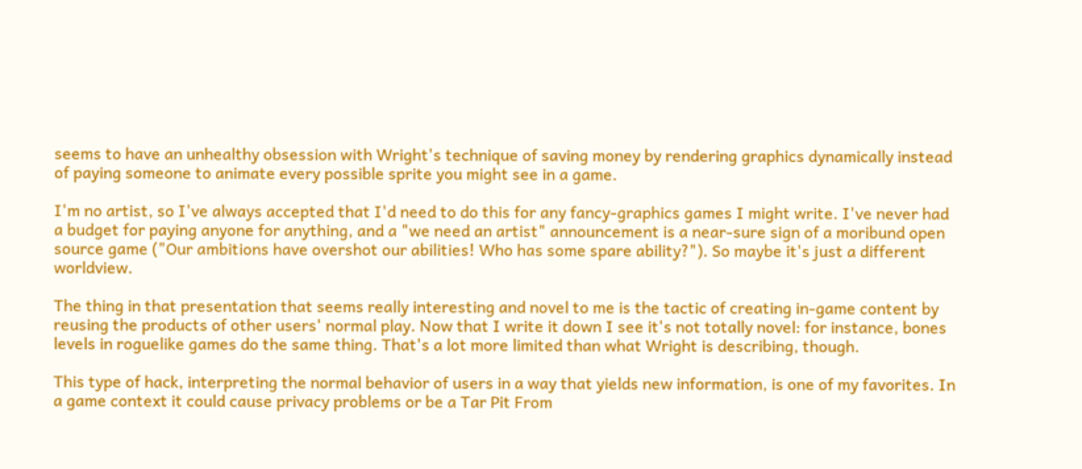seems to have an unhealthy obsession with Wright's technique of saving money by rendering graphics dynamically instead of paying someone to animate every possible sprite you might see in a game.

I'm no artist, so I've always accepted that I'd need to do this for any fancy-graphics games I might write. I've never had a budget for paying anyone for anything, and a "we need an artist" announcement is a near-sure sign of a moribund open source game ("Our ambitions have overshot our abilities! Who has some spare ability?"). So maybe it's just a different worldview.

The thing in that presentation that seems really interesting and novel to me is the tactic of creating in-game content by reusing the products of other users' normal play. Now that I write it down I see it's not totally novel: for instance, bones levels in roguelike games do the same thing. That's a lot more limited than what Wright is describing, though.

This type of hack, interpreting the normal behavior of users in a way that yields new information, is one of my favorites. In a game context it could cause privacy problems or be a Tar Pit From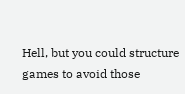Hell, but you could structure games to avoid those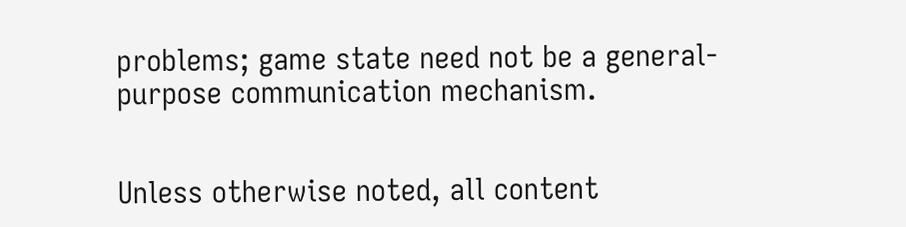problems; game state need not be a general-purpose communication mechanism.


Unless otherwise noted, all content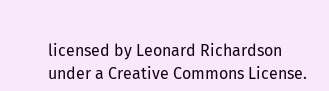licensed by Leonard Richardson
under a Creative Commons License.